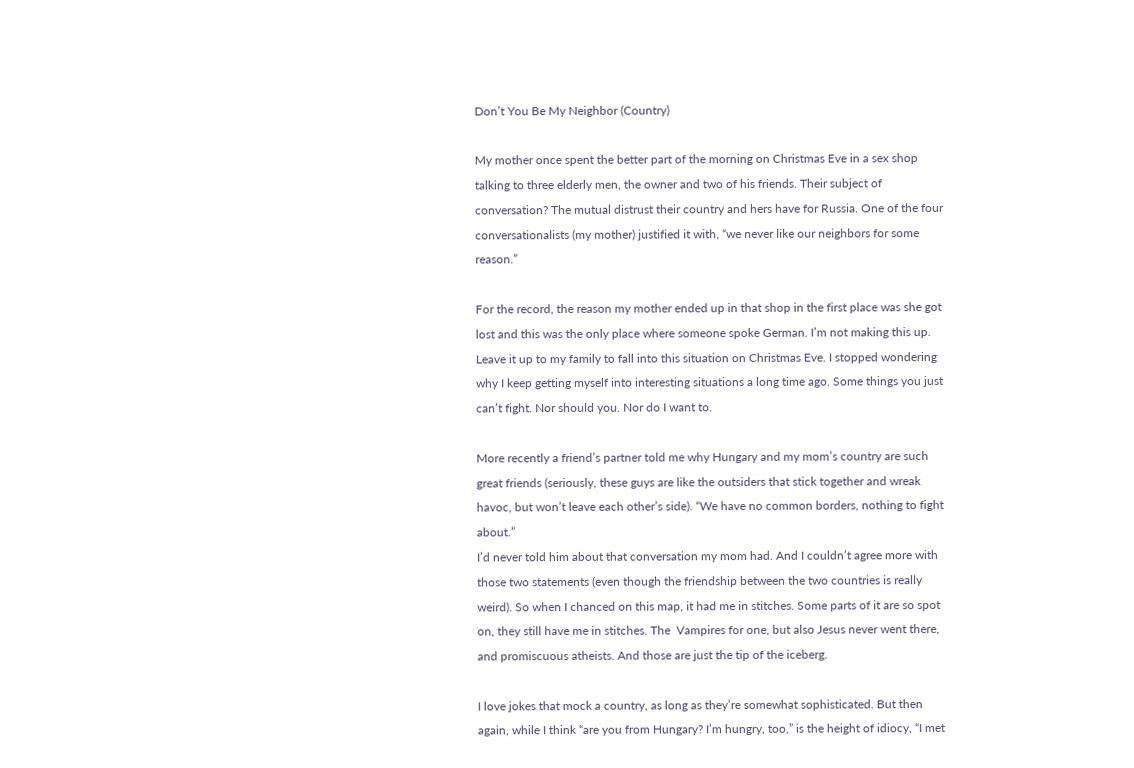Don’t You Be My Neighbor (Country)

My mother once spent the better part of the morning on Christmas Eve in a sex shop talking to three elderly men, the owner and two of his friends. Their subject of conversation? The mutual distrust their country and hers have for Russia. One of the four conversationalists (my mother) justified it with, “we never like our neighbors for some reason.”

For the record, the reason my mother ended up in that shop in the first place was she got lost and this was the only place where someone spoke German. I’m not making this up. Leave it up to my family to fall into this situation on Christmas Eve. I stopped wondering why I keep getting myself into interesting situations a long time ago. Some things you just can’t fight. Nor should you. Nor do I want to.

More recently a friend’s partner told me why Hungary and my mom’s country are such great friends (seriously, these guys are like the outsiders that stick together and wreak havoc, but won’t leave each other’s side). “We have no common borders, nothing to fight about.”
I’d never told him about that conversation my mom had. And I couldn’t agree more with those two statements (even though the friendship between the two countries is really weird). So when I chanced on this map, it had me in stitches. Some parts of it are so spot on, they still have me in stitches. The  Vampires for one, but also Jesus never went there, and promiscuous atheists. And those are just the tip of the iceberg.

I love jokes that mock a country, as long as they’re somewhat sophisticated. But then again, while I think “are you from Hungary? I’m hungry, too,” is the height of idiocy, “I met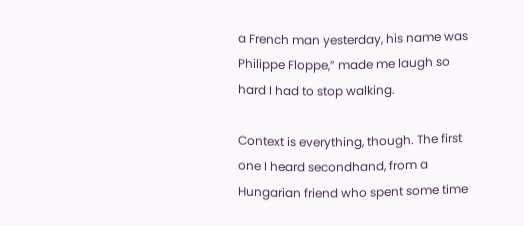a French man yesterday, his name was Philippe Floppe,” made me laugh so hard I had to stop walking.

Context is everything, though. The first one I heard secondhand, from a Hungarian friend who spent some time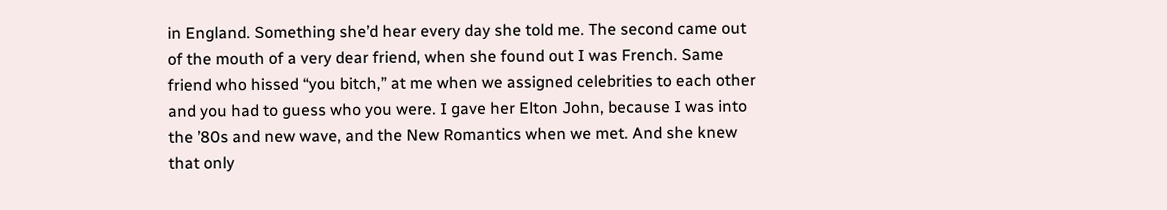in England. Something she’d hear every day she told me. The second came out of the mouth of a very dear friend, when she found out I was French. Same friend who hissed “you bitch,” at me when we assigned celebrities to each other and you had to guess who you were. I gave her Elton John, because I was into the ’80s and new wave, and the New Romantics when we met. And she knew that only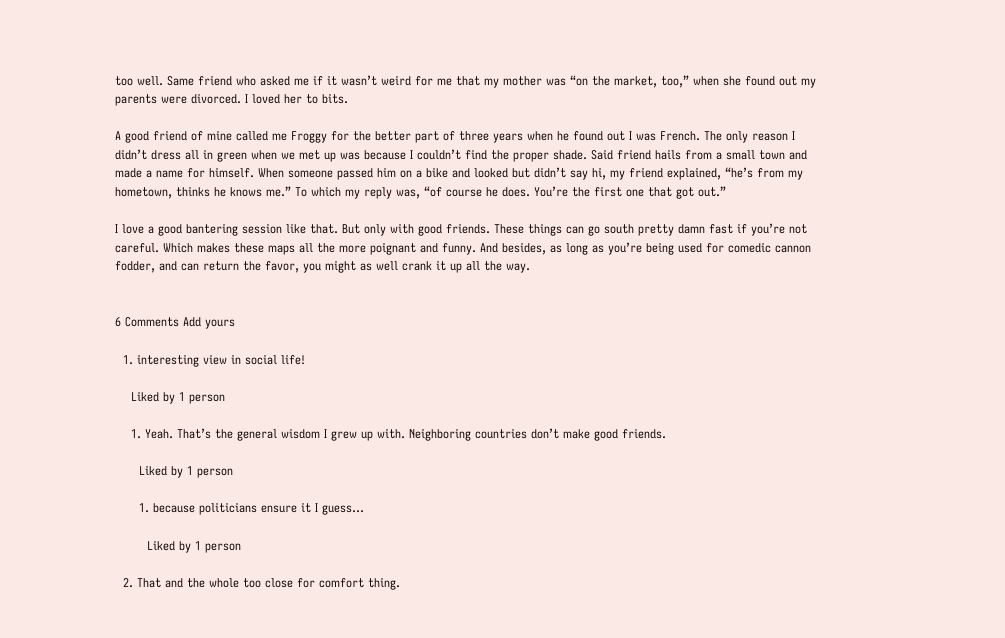too well. Same friend who asked me if it wasn’t weird for me that my mother was “on the market, too,” when she found out my parents were divorced. I loved her to bits.

A good friend of mine called me Froggy for the better part of three years when he found out I was French. The only reason I didn’t dress all in green when we met up was because I couldn’t find the proper shade. Said friend hails from a small town and made a name for himself. When someone passed him on a bike and looked but didn’t say hi, my friend explained, “he’s from my hometown, thinks he knows me.” To which my reply was, “of course he does. You’re the first one that got out.”

I love a good bantering session like that. But only with good friends. These things can go south pretty damn fast if you’re not careful. Which makes these maps all the more poignant and funny. And besides, as long as you’re being used for comedic cannon fodder, and can return the favor, you might as well crank it up all the way.


6 Comments Add yours

  1. interesting view in social life!

    Liked by 1 person

    1. Yeah. That’s the general wisdom I grew up with. Neighboring countries don’t make good friends.

      Liked by 1 person

      1. because politicians ensure it I guess…

        Liked by 1 person

  2. That and the whole too close for comfort thing.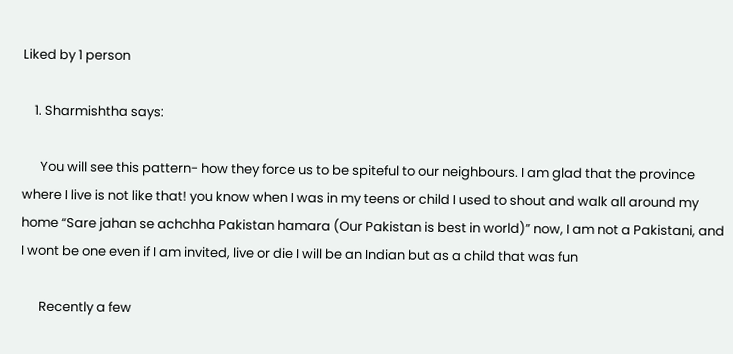Liked by 1 person

    1. Sharmishtha says:

      You will see this pattern- how they force us to be spiteful to our neighbours. I am glad that the province where I live is not like that! you know when I was in my teens or child I used to shout and walk all around my home “Sare jahan se achchha Pakistan hamara (Our Pakistan is best in world)” now, I am not a Pakistani, and I wont be one even if I am invited, live or die I will be an Indian but as a child that was fun

      Recently a few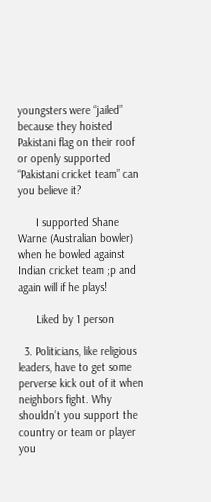youngsters were “jailed” because they hoisted Pakistani flag on their roof or openly supported “Pakistani cricket team” can you believe it?

      I supported Shane Warne (Australian bowler) when he bowled against Indian cricket team ;p and again will if he plays!

      Liked by 1 person

  3. Politicians, like religious leaders, have to get some perverse kick out of it when neighbors fight. Why shouldn’t you support the country or team or player you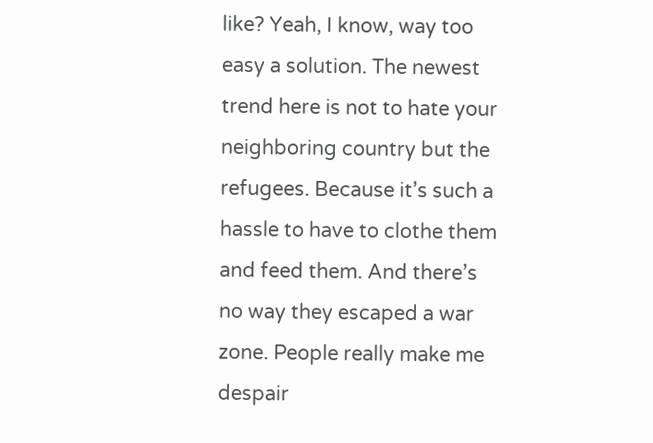like? Yeah, I know, way too easy a solution. The newest trend here is not to hate your neighboring country but the refugees. Because it’s such a hassle to have to clothe them and feed them. And there’s no way they escaped a war zone. People really make me despair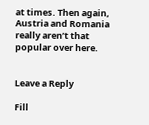at times. Then again, Austria and Romania really aren’t that popular over here.


Leave a Reply

Fill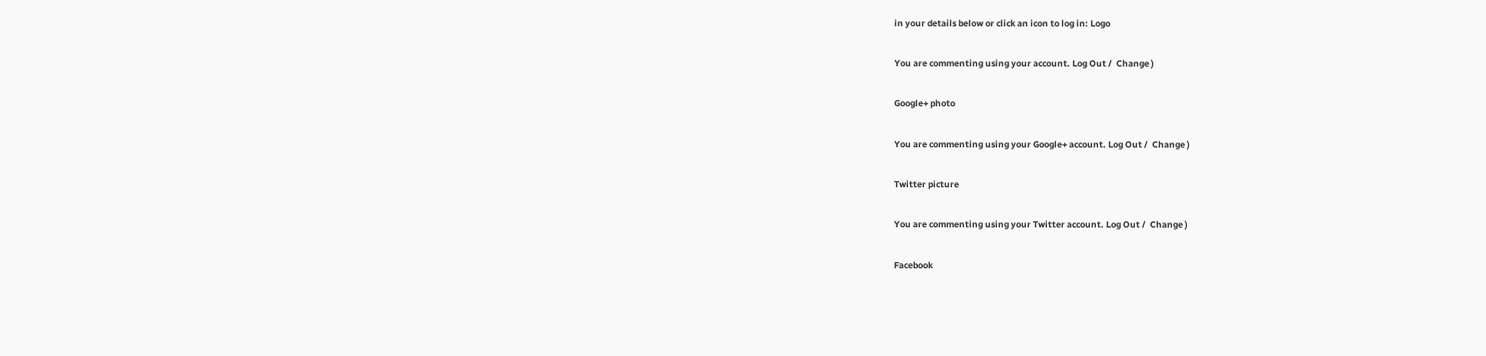in your details below or click an icon to log in: Logo

You are commenting using your account. Log Out /  Change )

Google+ photo

You are commenting using your Google+ account. Log Out /  Change )

Twitter picture

You are commenting using your Twitter account. Log Out /  Change )

Facebook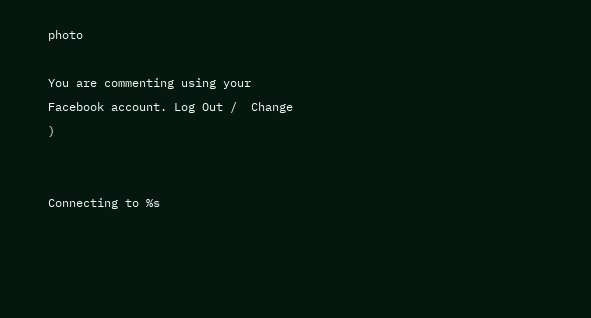photo

You are commenting using your Facebook account. Log Out /  Change )


Connecting to %s